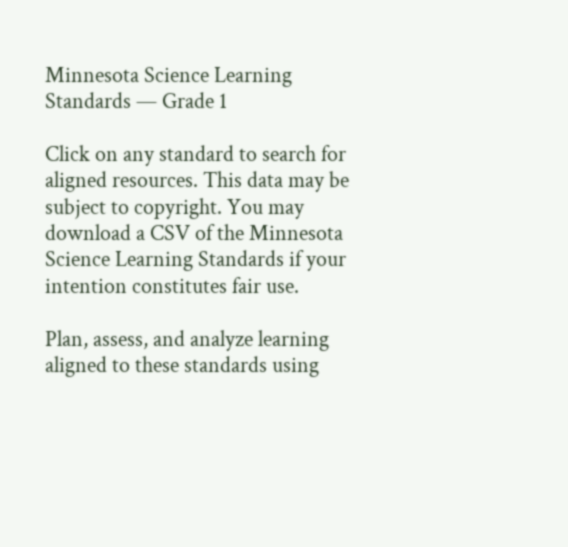Minnesota Science Learning Standards — Grade 1

Click on any standard to search for aligned resources. This data may be subject to copyright. You may download a CSV of the Minnesota Science Learning Standards if your intention constitutes fair use.

Plan, assess, and analyze learning aligned to these standards using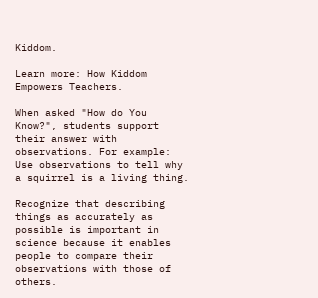Kiddom.

Learn more: How Kiddom Empowers Teachers.

When asked "How do You Know?", students support their answer with observations. For example: Use observations to tell why a squirrel is a living thing.

Recognize that describing things as accurately as possible is important in science because it enables people to compare their observations with those of others.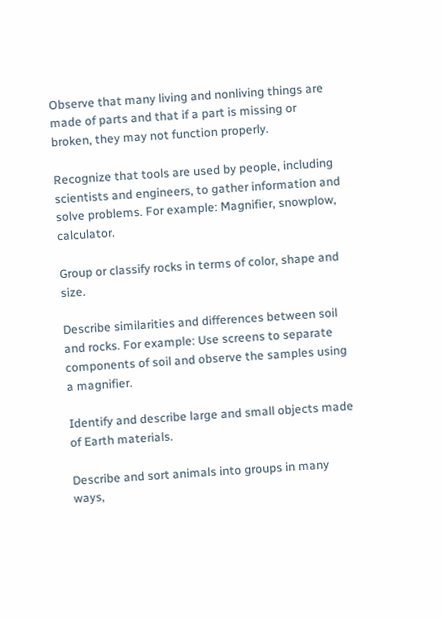Observe that many living and nonliving things are made of parts and that if a part is missing or broken, they may not function properly.

Recognize that tools are used by people, including scientists and engineers, to gather information and solve problems. For example: Magnifier, snowplow, calculator.

Group or classify rocks in terms of color, shape and size.

Describe similarities and differences between soil and rocks. For example: Use screens to separate components of soil and observe the samples using a magnifier.

Identify and describe large and small objects made of Earth materials.

Describe and sort animals into groups in many ways,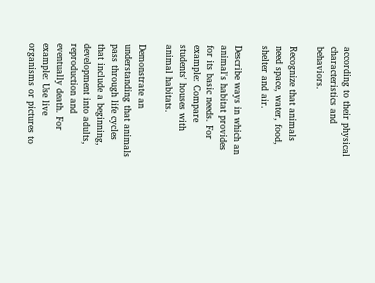according to their physical characteristics and behaviors.

Recognize that animals need space, water, food, shelter and air.

Describe ways in which an animal's habitat provides for its basic needs. For example: Compare students' houses with animal habitats.

Demonstrate an understanding that animals pass through life cycles that include a beginning, development into adults, reproduction and eventually death. For example: Use live organisms or pictures to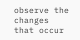observe the changes that occur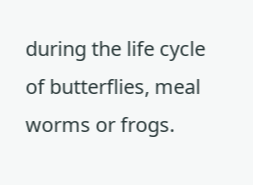during the life cycle of butterflies, meal worms or frogs.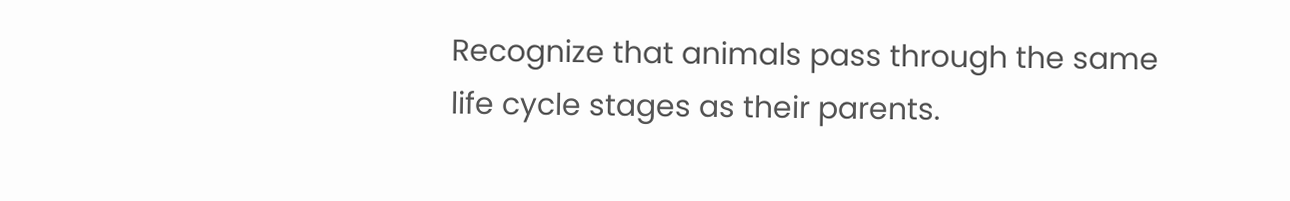Recognize that animals pass through the same life cycle stages as their parents.